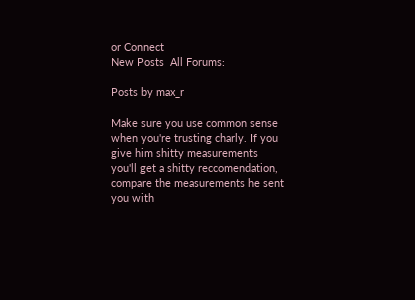or Connect
New Posts  All Forums:

Posts by max_r

Make sure you use common sense when you're trusting charly. If you give him shitty measurements you'll get a shitty reccomendation, compare the measurements he sent you with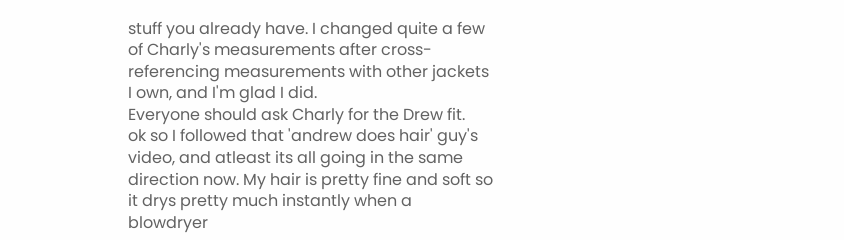stuff you already have. I changed quite a few of Charly's measurements after cross-referencing measurements with other jackets I own, and I'm glad I did.
Everyone should ask Charly for the Drew fit.
ok so I followed that 'andrew does hair' guy's video, and atleast its all going in the same direction now. My hair is pretty fine and soft so it drys pretty much instantly when a blowdryer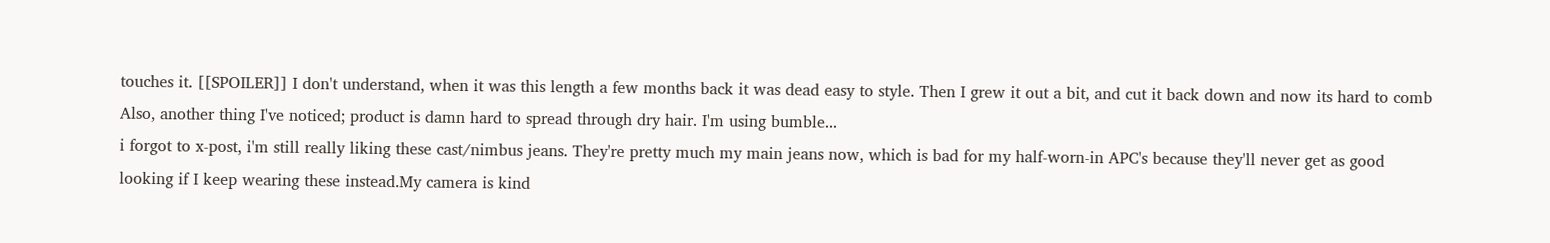touches it. [[SPOILER]] I don't understand, when it was this length a few months back it was dead easy to style. Then I grew it out a bit, and cut it back down and now its hard to comb Also, another thing I've noticed; product is damn hard to spread through dry hair. I'm using bumble...
i forgot to x-post, i'm still really liking these cast/nimbus jeans. They're pretty much my main jeans now, which is bad for my half-worn-in APC's because they'll never get as good looking if I keep wearing these instead.My camera is kind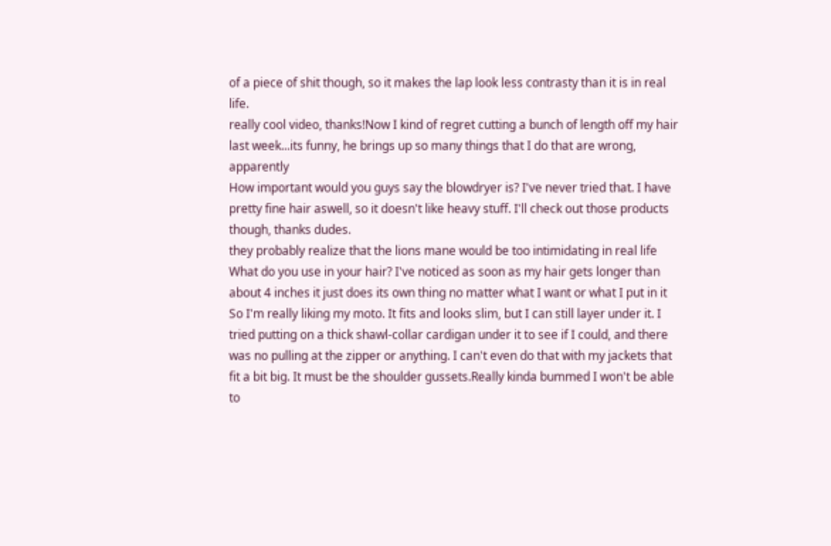of a piece of shit though, so it makes the lap look less contrasty than it is in real life.
really cool video, thanks!Now I kind of regret cutting a bunch of length off my hair last week...its funny, he brings up so many things that I do that are wrong, apparently
How important would you guys say the blowdryer is? I've never tried that. I have pretty fine hair aswell, so it doesn't like heavy stuff. I'll check out those products though, thanks dudes.
they probably realize that the lions mane would be too intimidating in real life
What do you use in your hair? I've noticed as soon as my hair gets longer than about 4 inches it just does its own thing no matter what I want or what I put in it
So I'm really liking my moto. It fits and looks slim, but I can still layer under it. I tried putting on a thick shawl-collar cardigan under it to see if I could, and there was no pulling at the zipper or anything. I can't even do that with my jackets that fit a bit big. It must be the shoulder gussets.Really kinda bummed I won't be able to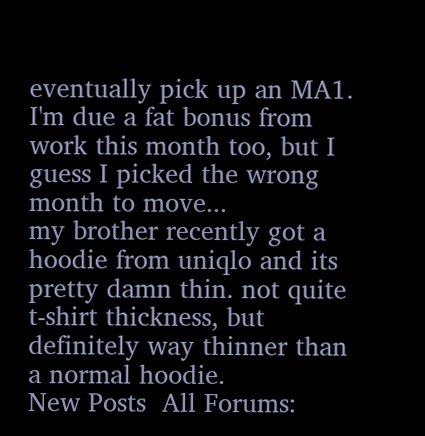eventually pick up an MA1. I'm due a fat bonus from work this month too, but I guess I picked the wrong month to move...
my brother recently got a hoodie from uniqlo and its pretty damn thin. not quite t-shirt thickness, but definitely way thinner than a normal hoodie.
New Posts  All Forums: